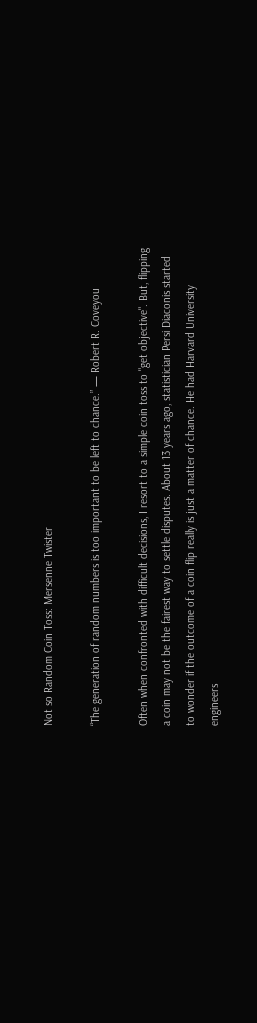Not so Random Coin Toss: Mersenne Twister

“The generation of random numbers is too important to be left to chance.” — Robert R. Coveyou

Often when confronted with difficult decisions, I resort to a simple coin toss to "get objective". But, flipping a coin may not be the fairest way to settle disputes. About 13 years ago, statistician Persi Diaconis started to wonder if the outcome of a coin flip really is just a matter of chance. He had Harvard University engineers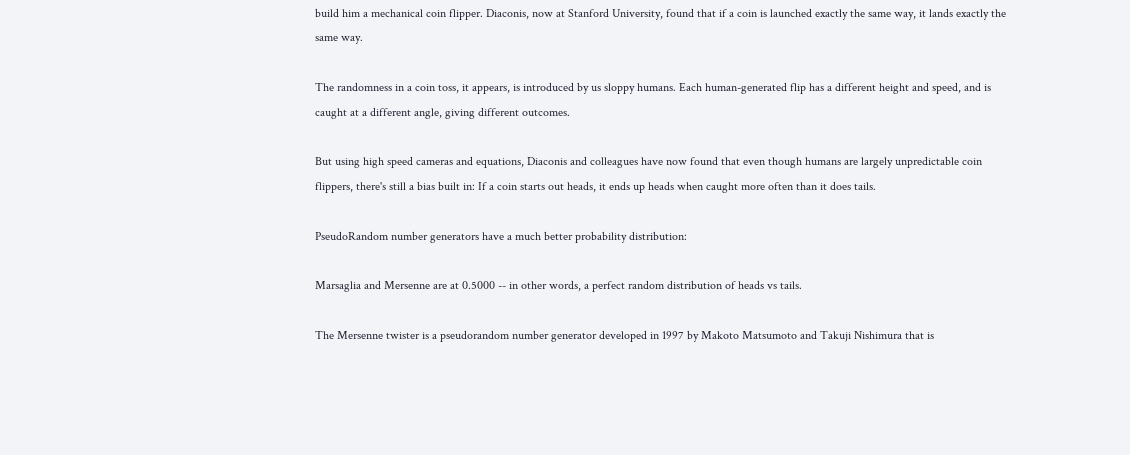build him a mechanical coin flipper. Diaconis, now at Stanford University, found that if a coin is launched exactly the same way, it lands exactly the same way.

The randomness in a coin toss, it appears, is introduced by us sloppy humans. Each human-generated flip has a different height and speed, and is caught at a different angle, giving different outcomes.

But using high speed cameras and equations, Diaconis and colleagues have now found that even though humans are largely unpredictable coin flippers, there's still a bias built in: If a coin starts out heads, it ends up heads when caught more often than it does tails.

PseudoRandom number generators have a much better probability distribution:

Marsaglia and Mersenne are at 0.5000 -- in other words, a perfect random distribution of heads vs tails.

The Mersenne twister is a pseudorandom number generator developed in 1997 by Makoto Matsumoto and Takuji Nishimura that is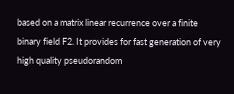based on a matrix linear recurrence over a finite binary field F2. It provides for fast generation of very high quality pseudorandom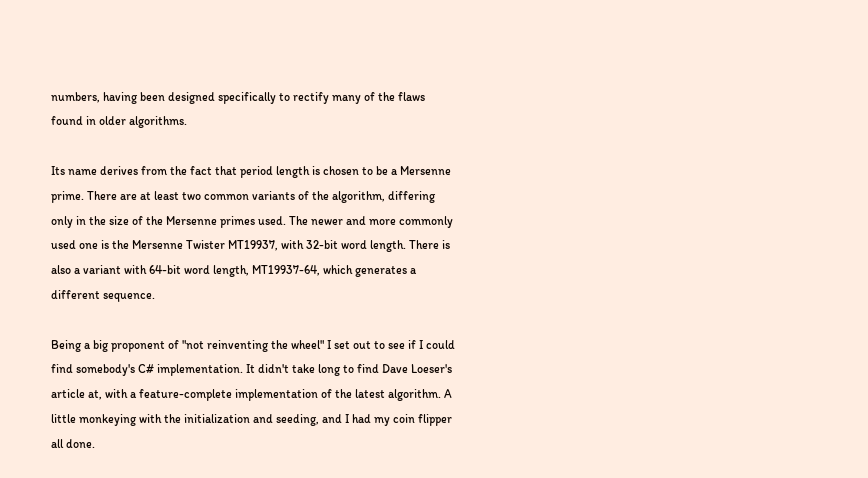numbers, having been designed specifically to rectify many of the flaws found in older algorithms.

Its name derives from the fact that period length is chosen to be a Mersenne prime. There are at least two common variants of the algorithm, differing only in the size of the Mersenne primes used. The newer and more commonly used one is the Mersenne Twister MT19937, with 32-bit word length. There is also a variant with 64-bit word length, MT19937-64, which generates a different sequence.

Being a big proponent of "not reinventing the wheel" I set out to see if I could find somebody's C# implementation. It didn't take long to find Dave Loeser's article at, with a feature-complete implementation of the latest algorithm. A little monkeying with the initialization and seeding, and I had my coin flipper all done.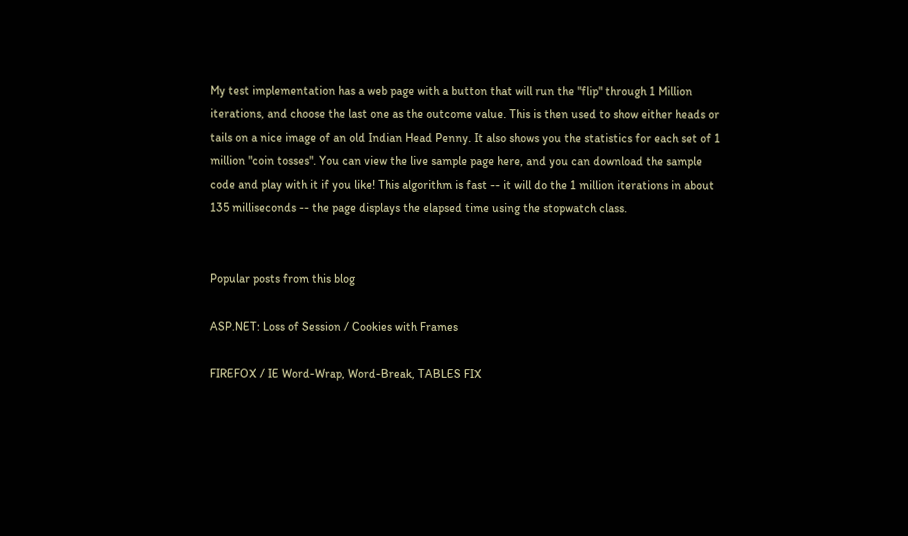My test implementation has a web page with a button that will run the "flip" through 1 Million iterations, and choose the last one as the outcome value. This is then used to show either heads or tails on a nice image of an old Indian Head Penny. It also shows you the statistics for each set of 1 million "coin tosses". You can view the live sample page here, and you can download the sample code and play with it if you like! This algorithm is fast -- it will do the 1 million iterations in about 135 milliseconds -- the page displays the elapsed time using the stopwatch class.


Popular posts from this blog

ASP.NET: Loss of Session / Cookies with Frames

FIREFOX / IE Word-Wrap, Word-Break, TABLES FIX